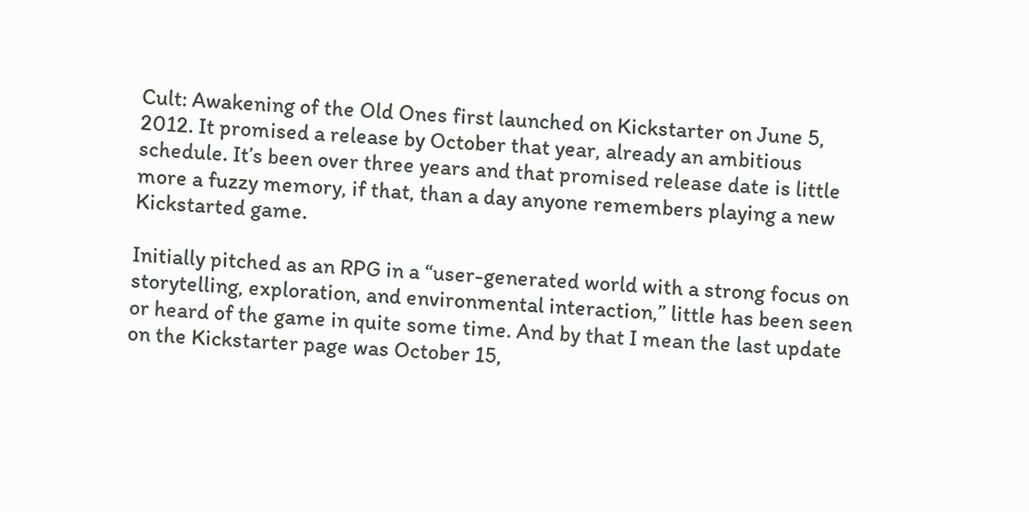Cult: Awakening of the Old Ones first launched on Kickstarter on June 5, 2012. It promised a release by October that year, already an ambitious schedule. It’s been over three years and that promised release date is little more a fuzzy memory, if that, than a day anyone remembers playing a new Kickstarted game.

Initially pitched as an RPG in a “user-generated world with a strong focus on storytelling, exploration, and environmental interaction,” little has been seen or heard of the game in quite some time. And by that I mean the last update on the Kickstarter page was October 15,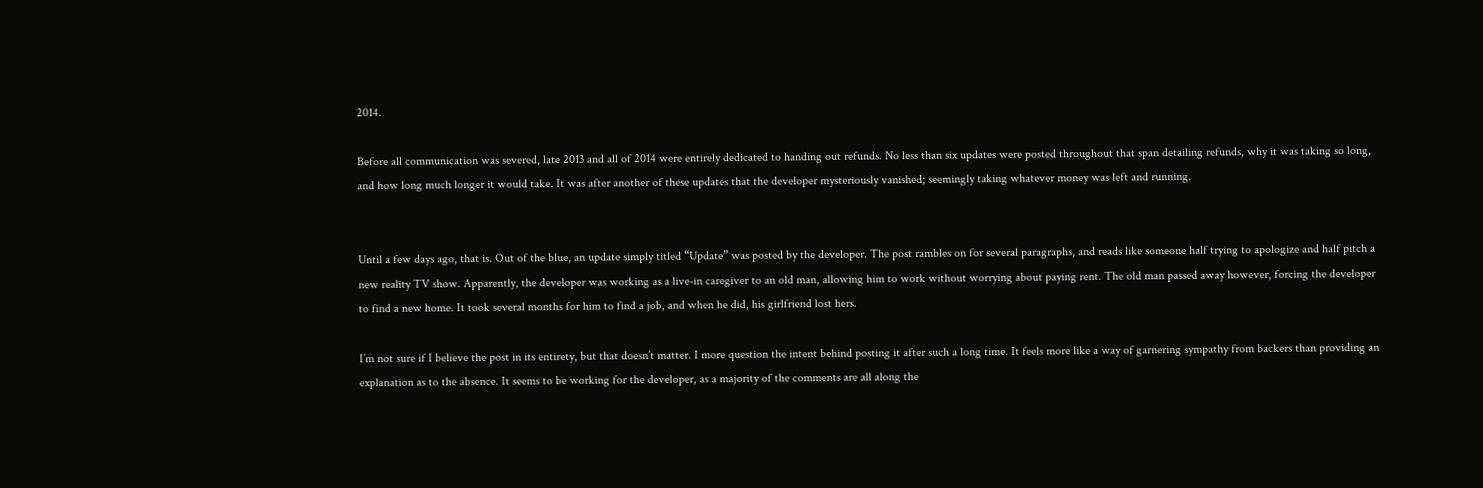2014.

Before all communication was severed, late 2013 and all of 2014 were entirely dedicated to handing out refunds. No less than six updates were posted throughout that span detailing refunds, why it was taking so long, and how long much longer it would take. It was after another of these updates that the developer mysteriously vanished; seemingly taking whatever money was left and running.


Until a few days ago, that is. Out of the blue, an update simply titled “Update” was posted by the developer. The post rambles on for several paragraphs, and reads like someone half trying to apologize and half pitch a new reality TV show. Apparently, the developer was working as a live-in caregiver to an old man, allowing him to work without worrying about paying rent. The old man passed away however, forcing the developer to find a new home. It took several months for him to find a job, and when he did, his girlfriend lost hers.

I’m not sure if I believe the post in its entirety, but that doesn’t matter. I more question the intent behind posting it after such a long time. It feels more like a way of garnering sympathy from backers than providing an explanation as to the absence. It seems to be working for the developer, as a majority of the comments are all along the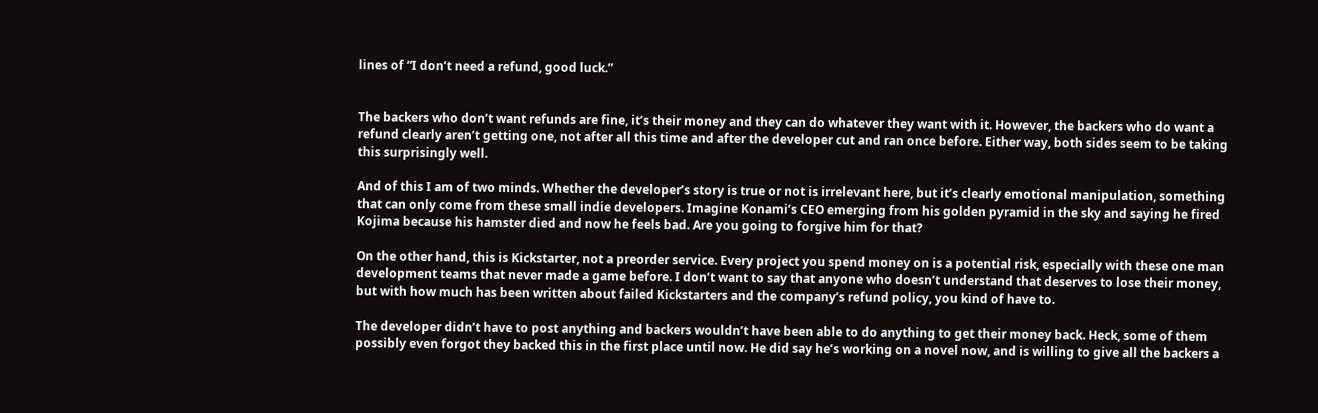lines of “I don’t need a refund, good luck.”


The backers who don’t want refunds are fine, it’s their money and they can do whatever they want with it. However, the backers who do want a refund clearly aren’t getting one, not after all this time and after the developer cut and ran once before. Either way, both sides seem to be taking this surprisingly well.

And of this I am of two minds. Whether the developer’s story is true or not is irrelevant here, but it’s clearly emotional manipulation, something that can only come from these small indie developers. Imagine Konami’s CEO emerging from his golden pyramid in the sky and saying he fired Kojima because his hamster died and now he feels bad. Are you going to forgive him for that?

On the other hand, this is Kickstarter, not a preorder service. Every project you spend money on is a potential risk, especially with these one man development teams that never made a game before. I don’t want to say that anyone who doesn’t understand that deserves to lose their money, but with how much has been written about failed Kickstarters and the company’s refund policy, you kind of have to.

The developer didn’t have to post anything and backers wouldn’t have been able to do anything to get their money back. Heck, some of them possibly even forgot they backed this in the first place until now. He did say he’s working on a novel now, and is willing to give all the backers a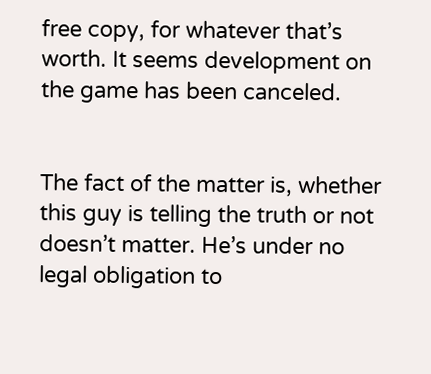free copy, for whatever that’s worth. It seems development on the game has been canceled.


The fact of the matter is, whether this guy is telling the truth or not doesn’t matter. He’s under no legal obligation to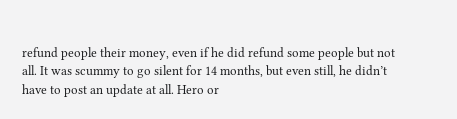refund people their money, even if he did refund some people but not all. It was scummy to go silent for 14 months, but even still, he didn’t have to post an update at all. Hero or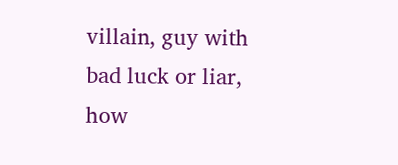villain, guy with bad luck or liar, how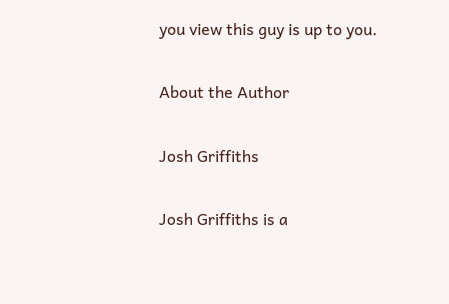you view this guy is up to you.

About the Author

Josh Griffiths

Josh Griffiths is a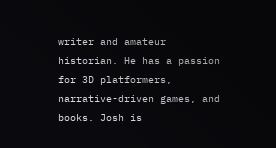writer and amateur historian. He has a passion for 3D platformers, narrative-driven games, and books. Josh is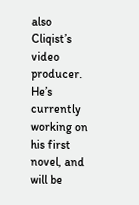also Cliqist’s video producer. He’s currently working on his first novel, and will be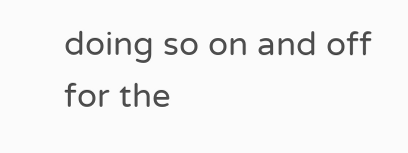doing so on and off for the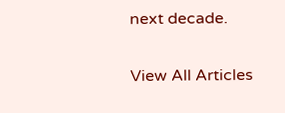next decade.

View All Articles